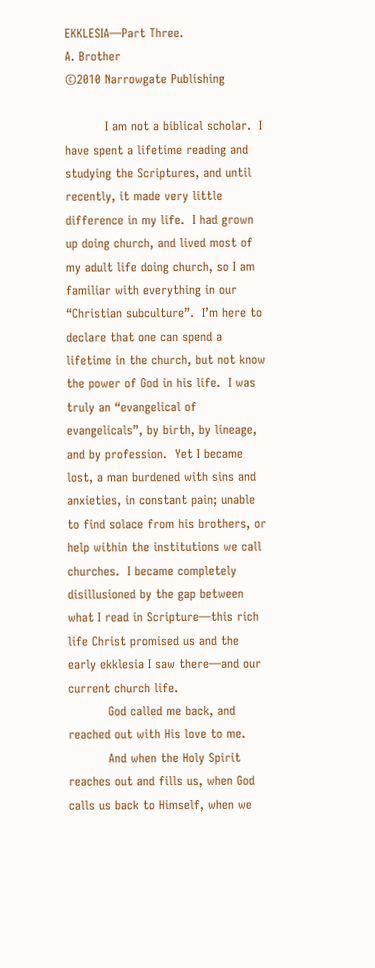EKKLESIA—Part Three.
A. Brother
©2010 Narrowgate Publishing

          I am not a biblical scholar.  I have spent a lifetime reading and studying the Scriptures, and until recently, it made very little difference in my life.  I had grown up doing church, and lived most of my adult life doing church, so I am familiar with everything in our “Christian subculture”.  I’m here to declare that one can spend a lifetime in the church, but not know the power of God in his life.  I was truly an “evangelical of evangelicals”, by birth, by lineage, and by profession.  Yet I became lost, a man burdened with sins and anxieties, in constant pain; unable to find solace from his brothers, or help within the institutions we call churches.  I became completely disillusioned by the gap between what I read in Scripture—this rich life Christ promised us and the early ekklesia I saw there—and our current church life.
          God called me back, and reached out with His love to me.
          And when the Holy Spirit reaches out and fills us, when God calls us back to Himself, when we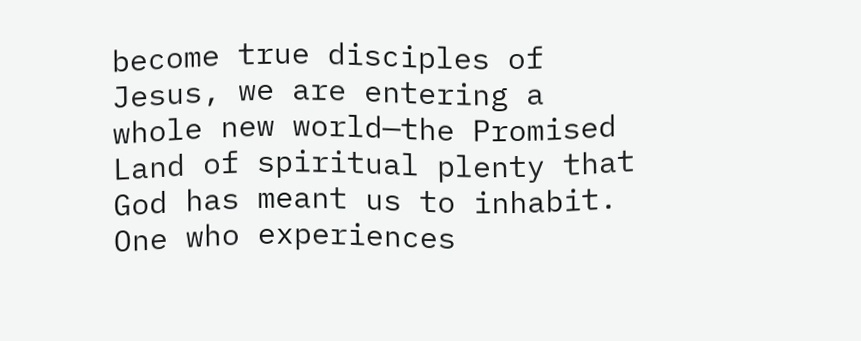become true disciples of Jesus, we are entering a whole new world—the Promised Land of spiritual plenty that God has meant us to inhabit.  One who experiences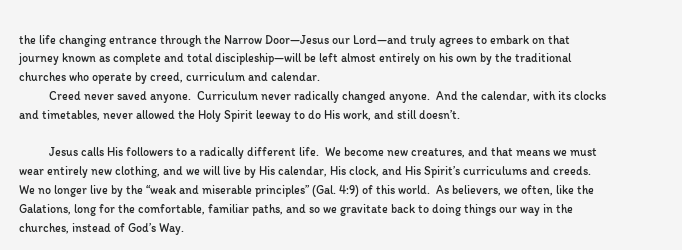the life changing entrance through the Narrow Door—Jesus our Lord—and truly agrees to embark on that journey known as complete and total discipleship—will be left almost entirely on his own by the traditional churches who operate by creed, curriculum and calendar.
          Creed never saved anyone.  Curriculum never radically changed anyone.  And the calendar, with its clocks and timetables, never allowed the Holy Spirit leeway to do His work, and still doesn’t.

          Jesus calls His followers to a radically different life.  We become new creatures, and that means we must wear entirely new clothing, and we will live by His calendar, His clock, and His Spirit’s curriculums and creeds.  We no longer live by the “weak and miserable principles” (Gal. 4:9) of this world.  As believers, we often, like the Galations, long for the comfortable, familiar paths, and so we gravitate back to doing things our way in the churches, instead of God’s Way.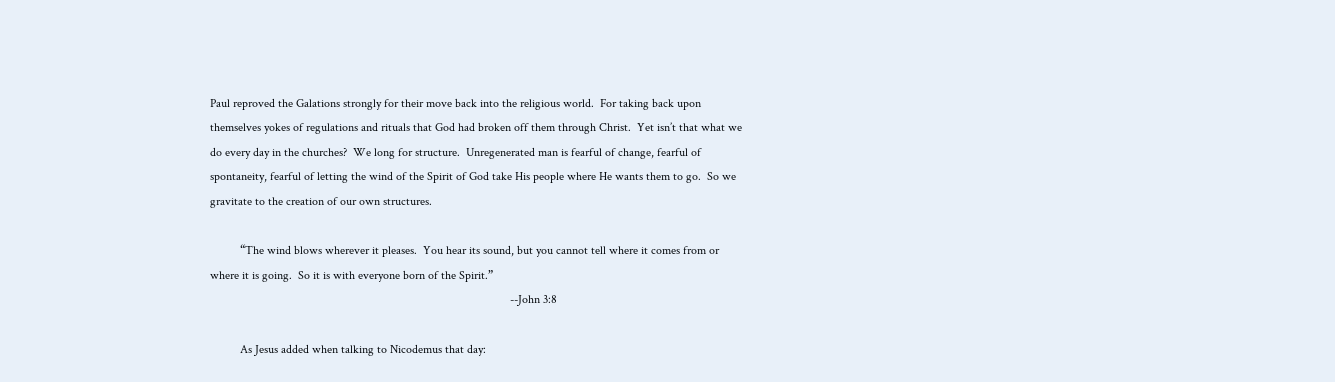Paul reproved the Galations strongly for their move back into the religious world.  For taking back upon themselves yokes of regulations and rituals that God had broken off them through Christ.  Yet isn’t that what we do every day in the churches?  We long for structure.  Unregenerated man is fearful of change, fearful of spontaneity, fearful of letting the wind of the Spirit of God take His people where He wants them to go.  So we gravitate to the creation of our own structures.

          “The wind blows wherever it pleases.  You hear its sound, but you cannot tell where it comes from or where it is going.  So it is with everyone born of the Spirit.”
                                                                                                    --John 3:8

          As Jesus added when talking to Nicodemus that day: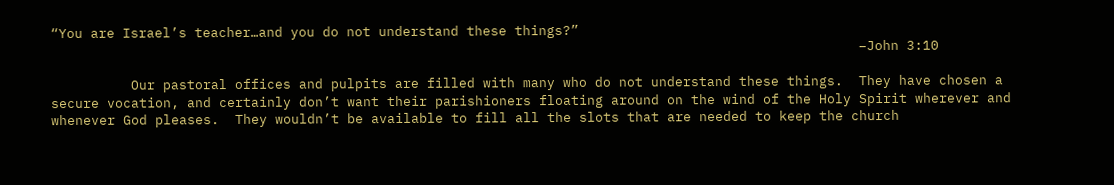“You are Israel’s teacher…and you do not understand these things?”
                                                                                                     –John 3:10

          Our pastoral offices and pulpits are filled with many who do not understand these things.  They have chosen a secure vocation, and certainly don’t want their parishioners floating around on the wind of the Holy Spirit wherever and whenever God pleases.  They wouldn’t be available to fill all the slots that are needed to keep the church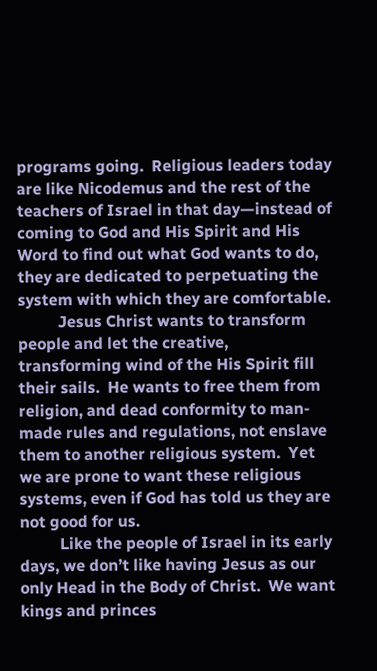programs going.  Religious leaders today are like Nicodemus and the rest of the teachers of Israel in that day—instead of coming to God and His Spirit and His Word to find out what God wants to do, they are dedicated to perpetuating the system with which they are comfortable.
          Jesus Christ wants to transform people and let the creative, transforming wind of the His Spirit fill their sails.  He wants to free them from religion, and dead conformity to man-made rules and regulations, not enslave them to another religious system.  Yet we are prone to want these religious systems, even if God has told us they are not good for us.
          Like the people of Israel in its early days, we don’t like having Jesus as our only Head in the Body of Christ.  We want kings and princes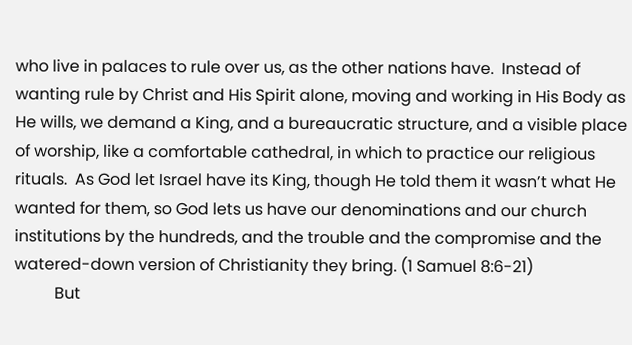who live in palaces to rule over us, as the other nations have.  Instead of wanting rule by Christ and His Spirit alone, moving and working in His Body as He wills, we demand a King, and a bureaucratic structure, and a visible place of worship, like a comfortable cathedral, in which to practice our religious rituals.  As God let Israel have its King, though He told them it wasn’t what He wanted for them, so God lets us have our denominations and our church institutions by the hundreds, and the trouble and the compromise and the watered-down version of Christianity they bring. (1 Samuel 8:6-21)
          But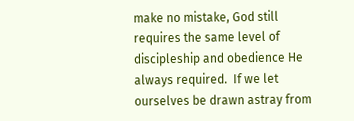make no mistake, God still requires the same level of discipleship and obedience He always required.  If we let ourselves be drawn astray from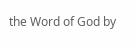the Word of God by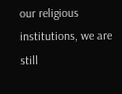our religious institutions, we are still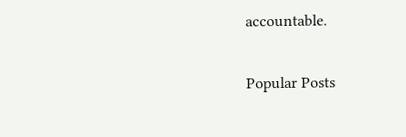accountable.


Popular Posts